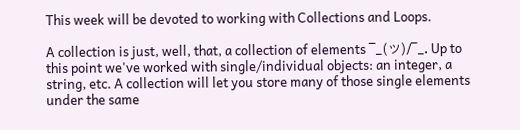This week will be devoted to working with Collections and Loops.

A collection is just, well, that, a collection of elements ¯_(ツ)/¯_. Up to this point we've worked with single/individual objects: an integer, a string, etc. A collection will let you store many of those single elements under the same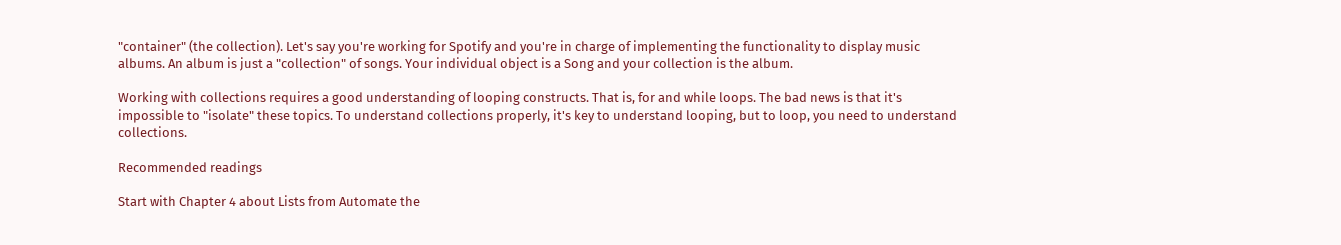"container" (the collection). Let's say you're working for Spotify and you're in charge of implementing the functionality to display music albums. An album is just a "collection" of songs. Your individual object is a Song and your collection is the album.

Working with collections requires a good understanding of looping constructs. That is, for and while loops. The bad news is that it's impossible to "isolate" these topics. To understand collections properly, it's key to understand looping, but to loop, you need to understand collections.

Recommended readings

Start with Chapter 4 about Lists from Automate the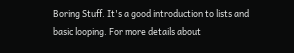Boring Stuff. It's a good introduction to lists and basic looping. For more details about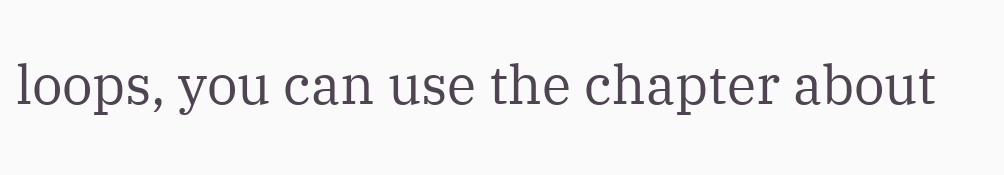loops, you can use the chapter about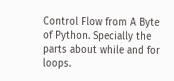Control Flow from A Byte of Python. Specially the parts about while and for loops.